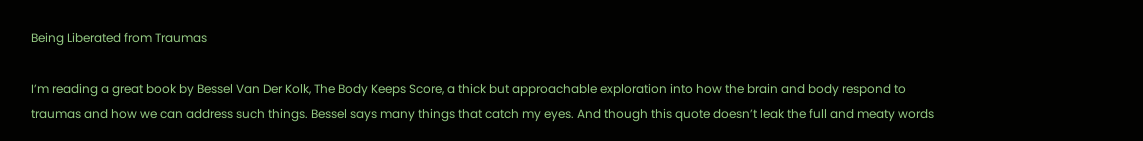Being Liberated from Traumas

I’m reading a great book by Bessel Van Der Kolk, The Body Keeps Score, a thick but approachable exploration into how the brain and body respond to traumas and how we can address such things. Bessel says many things that catch my eyes. And though this quote doesn’t leak the full and meaty words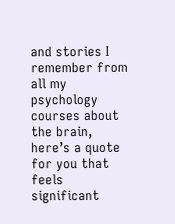and stories I remember from all my psychology courses about the brain, here’s a quote for you that feels significant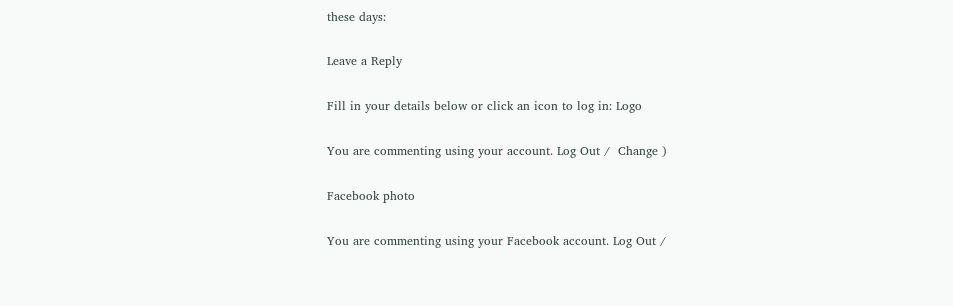these days:

Leave a Reply

Fill in your details below or click an icon to log in: Logo

You are commenting using your account. Log Out /  Change )

Facebook photo

You are commenting using your Facebook account. Log Out /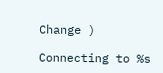Change )

Connecting to %s